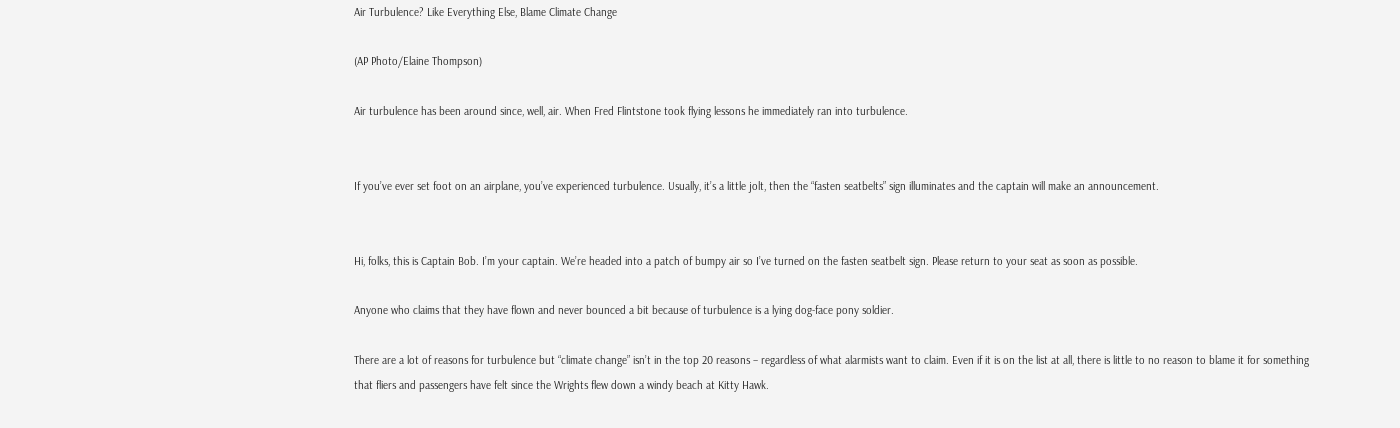Air Turbulence? Like Everything Else, Blame Climate Change

(AP Photo/Elaine Thompson)

Air turbulence has been around since, well, air. When Fred Flintstone took flying lessons he immediately ran into turbulence.


If you’ve ever set foot on an airplane, you’ve experienced turbulence. Usually, it’s a little jolt, then the “fasten seatbelts” sign illuminates and the captain will make an announcement.


Hi, folks, this is Captain Bob. I’m your captain. We’re headed into a patch of bumpy air so I’ve turned on the fasten seatbelt sign. Please return to your seat as soon as possible.

Anyone who claims that they have flown and never bounced a bit because of turbulence is a lying dog-face pony soldier.

There are a lot of reasons for turbulence but “climate change” isn’t in the top 20 reasons – regardless of what alarmists want to claim. Even if it is on the list at all, there is little to no reason to blame it for something that fliers and passengers have felt since the Wrights flew down a windy beach at Kitty Hawk.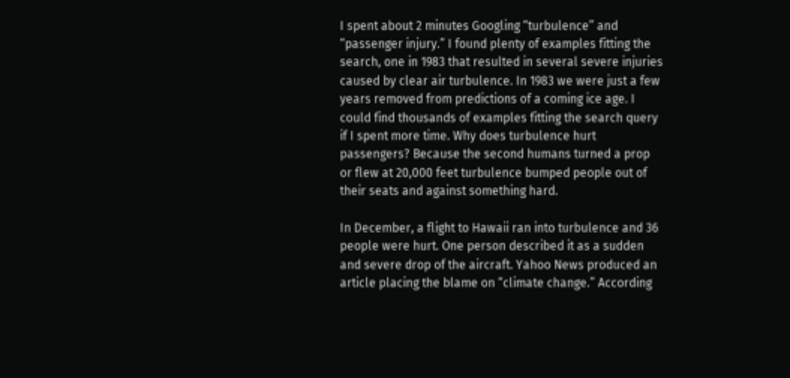I spent about 2 minutes Googling “turbulence” and “passenger injury.” I found plenty of examples fitting the search, one in 1983 that resulted in several severe injuries caused by clear air turbulence. In 1983 we were just a few years removed from predictions of a coming ice age. I could find thousands of examples fitting the search query if I spent more time. Why does turbulence hurt passengers? Because the second humans turned a prop or flew at 20,000 feet turbulence bumped people out of their seats and against something hard.

In December, a flight to Hawaii ran into turbulence and 36 people were hurt. One person described it as a sudden and severe drop of the aircraft. Yahoo News produced an article placing the blame on “climate change.” According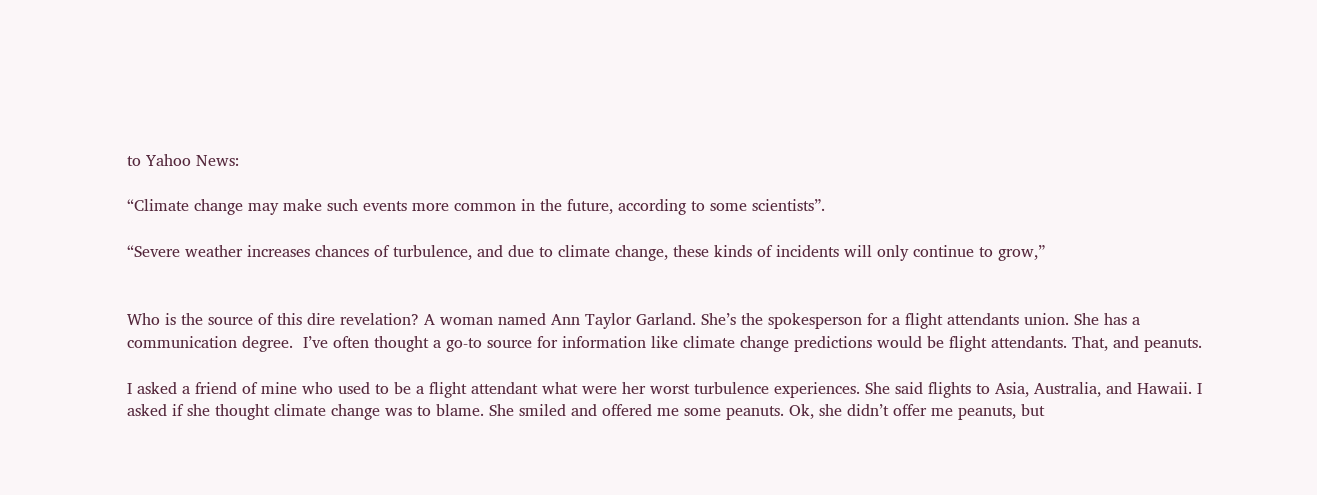to Yahoo News:

“Climate change may make such events more common in the future, according to some scientists”.

“Severe weather increases chances of turbulence, and due to climate change, these kinds of incidents will only continue to grow,”


Who is the source of this dire revelation? A woman named Ann Taylor Garland. She’s the spokesperson for a flight attendants union. She has a communication degree.  I’ve often thought a go-to source for information like climate change predictions would be flight attendants. That, and peanuts.

I asked a friend of mine who used to be a flight attendant what were her worst turbulence experiences. She said flights to Asia, Australia, and Hawaii. I asked if she thought climate change was to blame. She smiled and offered me some peanuts. Ok, she didn’t offer me peanuts, but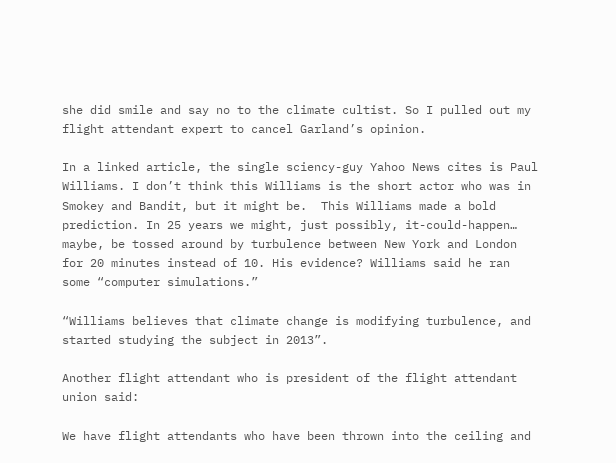she did smile and say no to the climate cultist. So I pulled out my flight attendant expert to cancel Garland’s opinion.

In a linked article, the single sciency-guy Yahoo News cites is Paul Williams. I don’t think this Williams is the short actor who was in Smokey and Bandit, but it might be.  This Williams made a bold prediction. In 25 years we might, just possibly, it-could-happen… maybe, be tossed around by turbulence between New York and London for 20 minutes instead of 10. His evidence? Williams said he ran some “computer simulations.”

“Williams believes that climate change is modifying turbulence, and started studying the subject in 2013”.

Another flight attendant who is president of the flight attendant union said:

We have flight attendants who have been thrown into the ceiling and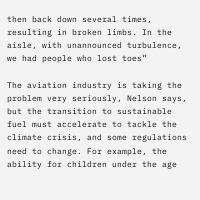then back down several times, resulting in broken limbs. In the aisle, with unannounced turbulence, we had people who lost toes”

The aviation industry is taking the problem very seriously, Nelson says, but the transition to sustainable fuel must accelerate to tackle the climate crisis, and some regulations need to change. For example, the ability for children under the age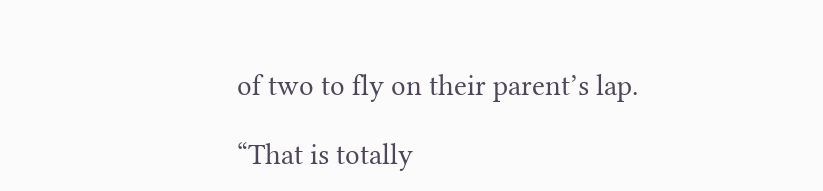of two to fly on their parent’s lap.

“That is totally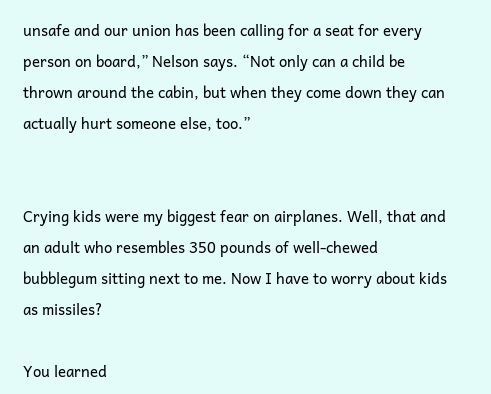unsafe and our union has been calling for a seat for every person on board,” Nelson says. “Not only can a child be thrown around the cabin, but when they come down they can actually hurt someone else, too.”


Crying kids were my biggest fear on airplanes. Well, that and an adult who resembles 350 pounds of well-chewed bubblegum sitting next to me. Now I have to worry about kids as missiles?

You learned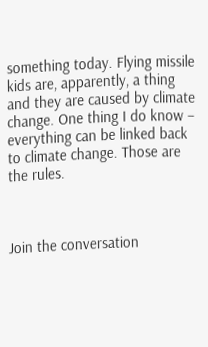something today. Flying missile kids are, apparently, a thing and they are caused by climate change. One thing I do know – everything can be linked back to climate change. Those are the rules.



Join the conversation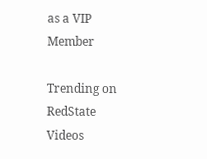as a VIP Member

Trending on RedState Videos